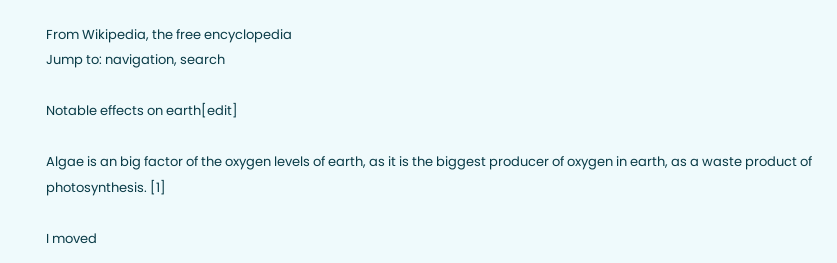From Wikipedia, the free encyclopedia
Jump to: navigation, search

Notable effects on earth[edit]

Algae is an big factor of the oxygen levels of earth, as it is the biggest producer of oxygen in earth, as a waste product of photosynthesis. [1]

I moved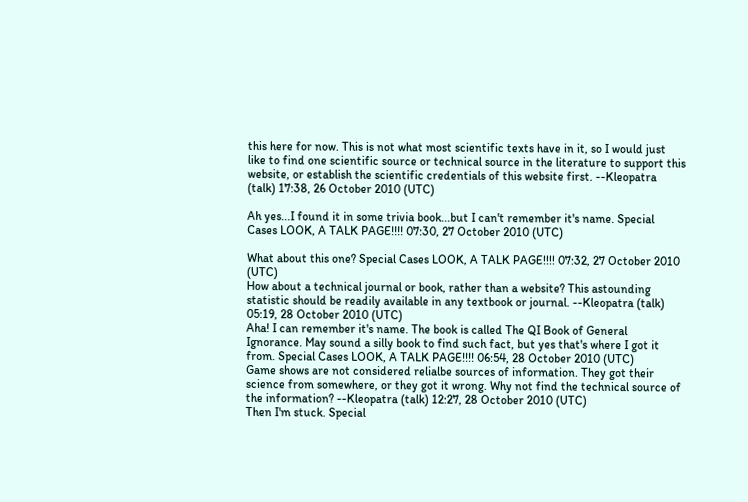this here for now. This is not what most scientific texts have in it, so I would just like to find one scientific source or technical source in the literature to support this website, or establish the scientific credentials of this website first. --Kleopatra (talk) 17:38, 26 October 2010 (UTC)

Ah yes...I found it in some trivia book...but I can't remember it's name. Special Cases LOOK, A TALK PAGE!!!! 07:30, 27 October 2010 (UTC)

What about this one? Special Cases LOOK, A TALK PAGE!!!! 07:32, 27 October 2010 (UTC)
How about a technical journal or book, rather than a website? This astounding statistic should be readily available in any textbook or journal. --Kleopatra (talk) 05:19, 28 October 2010 (UTC)
Aha! I can remember it's name. The book is called The QI Book of General Ignorance. May sound a silly book to find such fact, but yes that's where I got it from. Special Cases LOOK, A TALK PAGE!!!! 06:54, 28 October 2010 (UTC)
Game shows are not considered relialbe sources of information. They got their science from somewhere, or they got it wrong. Why not find the technical source of the information? --Kleopatra (talk) 12:27, 28 October 2010 (UTC)
Then I'm stuck. Special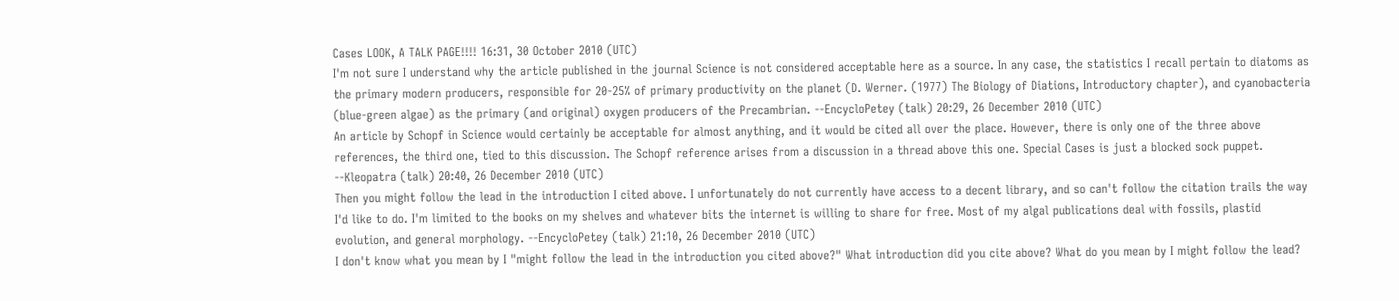Cases LOOK, A TALK PAGE!!!! 16:31, 30 October 2010 (UTC)
I'm not sure I understand why the article published in the journal Science is not considered acceptable here as a source. In any case, the statistics I recall pertain to diatoms as the primary modern producers, responsible for 20-25% of primary productivity on the planet (D. Werner. (1977) The Biology of Diations, Introductory chapter), and cyanobacteria (blue-green algae) as the primary (and original) oxygen producers of the Precambrian. --EncycloPetey (talk) 20:29, 26 December 2010 (UTC)
An article by Schopf in Science would certainly be acceptable for almost anything, and it would be cited all over the place. However, there is only one of the three above references, the third one, tied to this discussion. The Schopf reference arises from a discussion in a thread above this one. Special Cases is just a blocked sock puppet. --Kleopatra (talk) 20:40, 26 December 2010 (UTC)
Then you might follow the lead in the introduction I cited above. I unfortunately do not currently have access to a decent library, and so can't follow the citation trails the way I'd like to do. I'm limited to the books on my shelves and whatever bits the internet is willing to share for free. Most of my algal publications deal with fossils, plastid evolution, and general morphology. --EncycloPetey (talk) 21:10, 26 December 2010 (UTC)
I don't know what you mean by I "might follow the lead in the introduction you cited above?" What introduction did you cite above? What do you mean by I might follow the lead?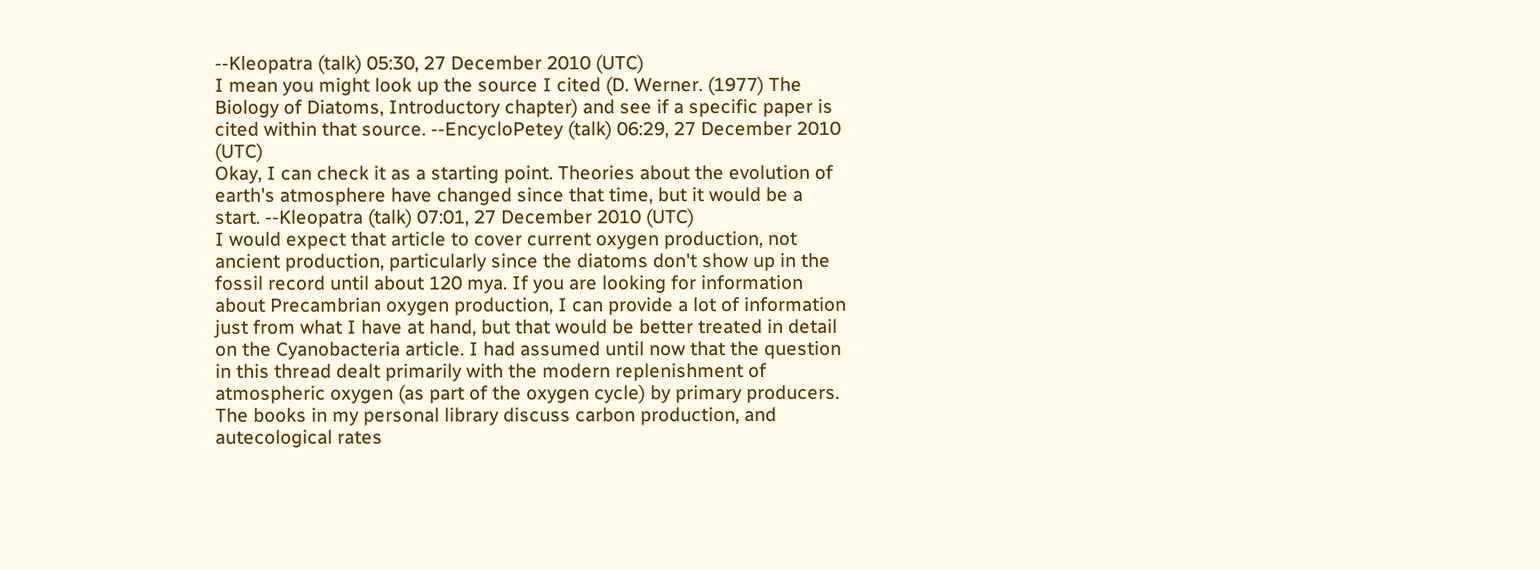--Kleopatra (talk) 05:30, 27 December 2010 (UTC)
I mean you might look up the source I cited (D. Werner. (1977) The Biology of Diatoms, Introductory chapter) and see if a specific paper is cited within that source. --EncycloPetey (talk) 06:29, 27 December 2010 (UTC)
Okay, I can check it as a starting point. Theories about the evolution of earth's atmosphere have changed since that time, but it would be a start. --Kleopatra (talk) 07:01, 27 December 2010 (UTC)
I would expect that article to cover current oxygen production, not ancient production, particularly since the diatoms don't show up in the fossil record until about 120 mya. If you are looking for information about Precambrian oxygen production, I can provide a lot of information just from what I have at hand, but that would be better treated in detail on the Cyanobacteria article. I had assumed until now that the question in this thread dealt primarily with the modern replenishment of atmospheric oxygen (as part of the oxygen cycle) by primary producers. The books in my personal library discuss carbon production, and autecological rates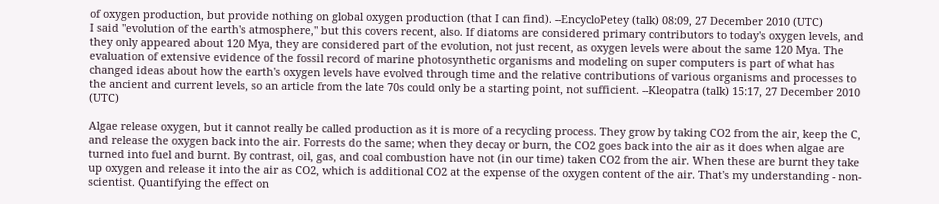of oxygen production, but provide nothing on global oxygen production (that I can find). --EncycloPetey (talk) 08:09, 27 December 2010 (UTC)
I said "evolution of the earth's atmosphere," but this covers recent, also. If diatoms are considered primary contributors to today's oxygen levels, and they only appeared about 120 Mya, they are considered part of the evolution, not just recent, as oxygen levels were about the same 120 Mya. The evaluation of extensive evidence of the fossil record of marine photosynthetic organisms and modeling on super computers is part of what has changed ideas about how the earth's oxygen levels have evolved through time and the relative contributions of various organisms and processes to the ancient and current levels, so an article from the late 70s could only be a starting point, not sufficient. --Kleopatra (talk) 15:17, 27 December 2010 (UTC)

Algae release oxygen, but it cannot really be called production as it is more of a recycling process. They grow by taking CO2 from the air, keep the C, and release the oxygen back into the air. Forrests do the same; when they decay or burn, the CO2 goes back into the air as it does when algae are turned into fuel and burnt. By contrast, oil, gas, and coal combustion have not (in our time) taken CO2 from the air. When these are burnt they take up oxygen and release it into the air as CO2, which is additional CO2 at the expense of the oxygen content of the air. That's my understanding - non-scientist. Quantifying the effect on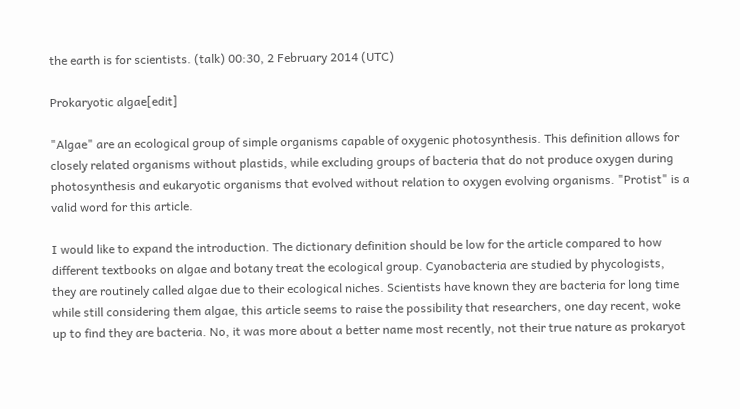the earth is for scientists. (talk) 00:30, 2 February 2014 (UTC)

Prokaryotic algae[edit]

"Algae" are an ecological group of simple organisms capable of oxygenic photosynthesis. This definition allows for closely related organisms without plastids, while excluding groups of bacteria that do not produce oxygen during photosynthesis and eukaryotic organisms that evolved without relation to oxygen evolving organisms. "Protist" is a valid word for this article.

I would like to expand the introduction. The dictionary definition should be low for the article compared to how different textbooks on algae and botany treat the ecological group. Cyanobacteria are studied by phycologists, they are routinely called algae due to their ecological niches. Scientists have known they are bacteria for long time while still considering them algae, this article seems to raise the possibility that researchers, one day recent, woke up to find they are bacteria. No, it was more about a better name most recently, not their true nature as prokaryot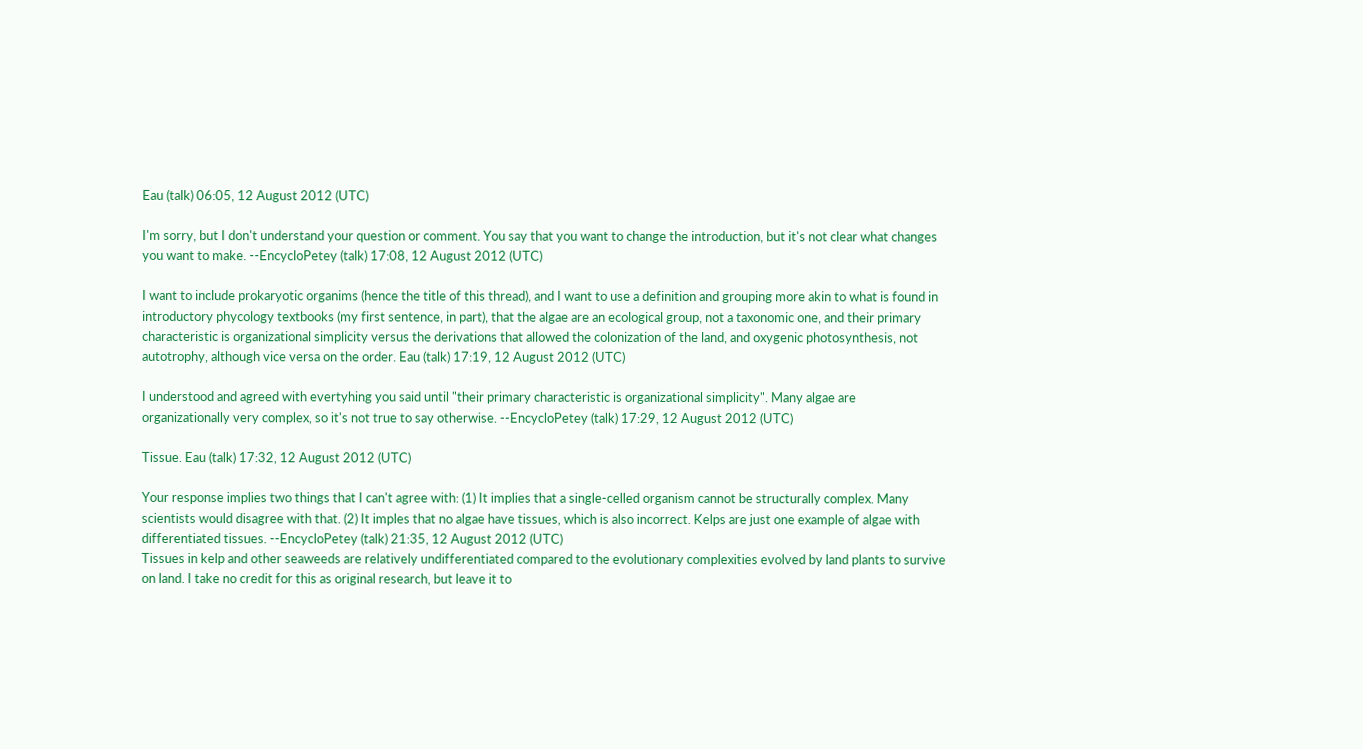Eau (talk) 06:05, 12 August 2012 (UTC)

I'm sorry, but I don't understand your question or comment. You say that you want to change the introduction, but it's not clear what changes you want to make. --EncycloPetey (talk) 17:08, 12 August 2012 (UTC)

I want to include prokaryotic organims (hence the title of this thread), and I want to use a definition and grouping more akin to what is found in introductory phycology textbooks (my first sentence, in part), that the algae are an ecological group, not a taxonomic one, and their primary characteristic is organizational simplicity versus the derivations that allowed the colonization of the land, and oxygenic photosynthesis, not autotrophy, although vice versa on the order. Eau (talk) 17:19, 12 August 2012 (UTC)

I understood and agreed with evertyhing you said until "their primary characteristic is organizational simplicity". Many algae are organizationally very complex, so it's not true to say otherwise. --EncycloPetey (talk) 17:29, 12 August 2012 (UTC)

Tissue. Eau (talk) 17:32, 12 August 2012 (UTC)

Your response implies two things that I can't agree with: (1) It implies that a single-celled organism cannot be structurally complex. Many scientists would disagree with that. (2) It imples that no algae have tissues, which is also incorrect. Kelps are just one example of algae with differentiated tissues. --EncycloPetey (talk) 21:35, 12 August 2012 (UTC)
Tissues in kelp and other seaweeds are relatively undifferentiated compared to the evolutionary complexities evolved by land plants to survive on land. I take no credit for this as original research, but leave it to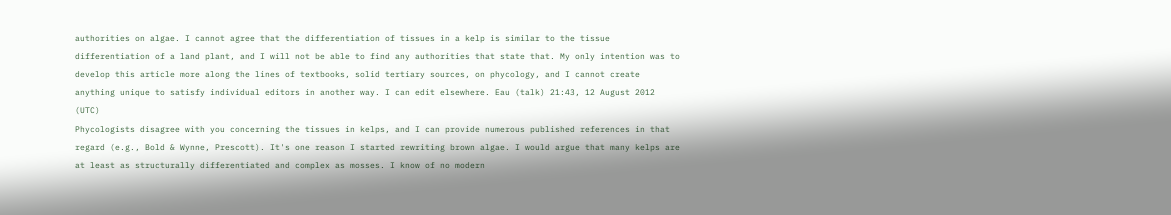authorities on algae. I cannot agree that the differentiation of tissues in a kelp is similar to the tissue differentiation of a land plant, and I will not be able to find any authorities that state that. My only intention was to develop this article more along the lines of textbooks, solid tertiary sources, on phycology, and I cannot create anything unique to satisfy individual editors in another way. I can edit elsewhere. Eau (talk) 21:43, 12 August 2012 (UTC)
Phycologists disagree with you concerning the tissues in kelps, and I can provide numerous published references in that regard (e.g., Bold & Wynne, Prescott). It's one reason I started rewriting brown algae. I would argue that many kelps are at least as structurally differentiated and complex as mosses. I know of no modern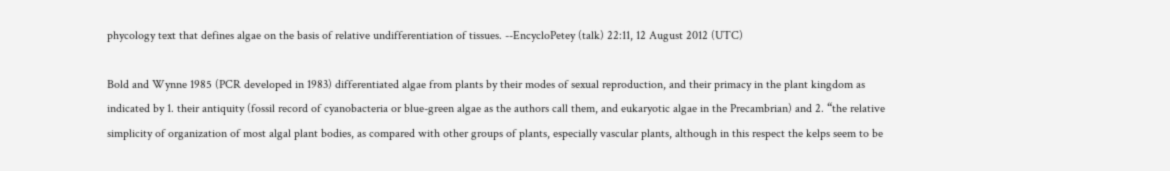phycology text that defines algae on the basis of relative undifferentiation of tissues. --EncycloPetey (talk) 22:11, 12 August 2012 (UTC)

Bold and Wynne 1985 (PCR developed in 1983) differentiated algae from plants by their modes of sexual reproduction, and their primacy in the plant kingdom as indicated by 1. their antiquity (fossil record of cyanobacteria or blue-green algae as the authors call them, and eukaryotic algae in the Precambrian) and 2. “the relative simplicity of organization of most algal plant bodies, as compared with other groups of plants, especially vascular plants, although in this respect the kelps seem to be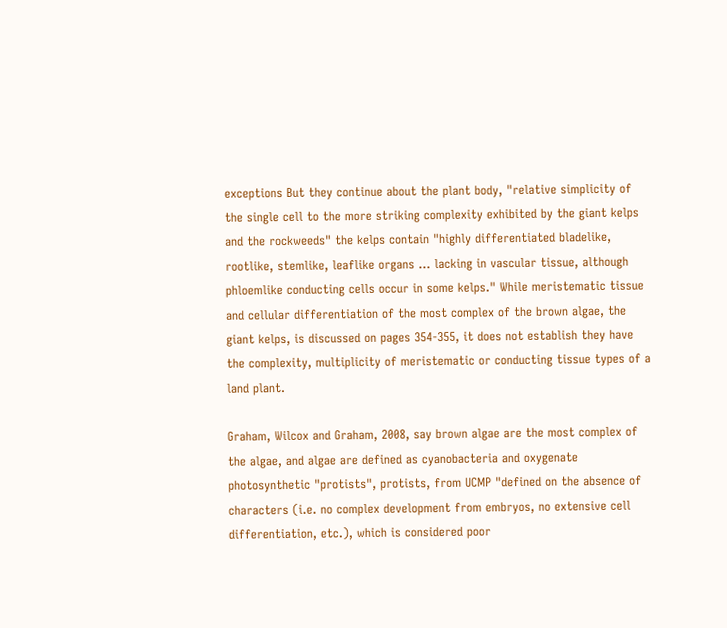exceptions But they continue about the plant body, "relative simplicity of the single cell to the more striking complexity exhibited by the giant kelps and the rockweeds" the kelps contain "highly differentiated bladelike, rootlike, stemlike, leaflike organs … lacking in vascular tissue, although phloemlike conducting cells occur in some kelps." While meristematic tissue and cellular differentiation of the most complex of the brown algae, the giant kelps, is discussed on pages 354-355, it does not establish they have the complexity, multiplicity of meristematic or conducting tissue types of a land plant.

Graham, Wilcox and Graham, 2008, say brown algae are the most complex of the algae, and algae are defined as cyanobacteria and oxygenate photosynthetic "protists", protists, from UCMP "defined on the absence of characters (i.e. no complex development from embryos, no extensive cell differentiation, etc.), which is considered poor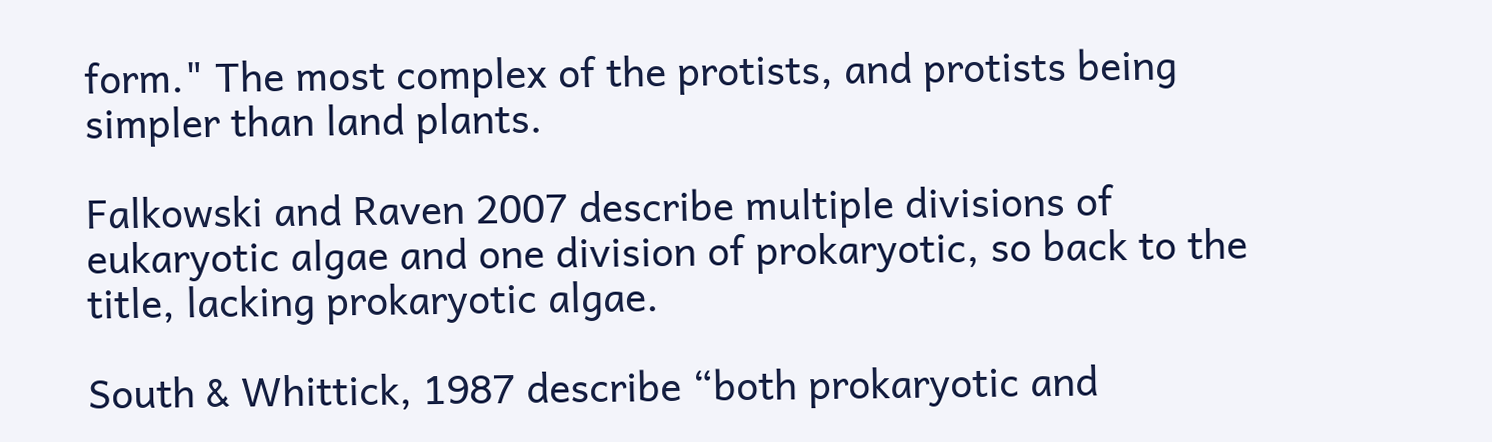form." The most complex of the protists, and protists being simpler than land plants.

Falkowski and Raven 2007 describe multiple divisions of eukaryotic algae and one division of prokaryotic, so back to the title, lacking prokaryotic algae.

South & Whittick, 1987 describe “both prokaryotic and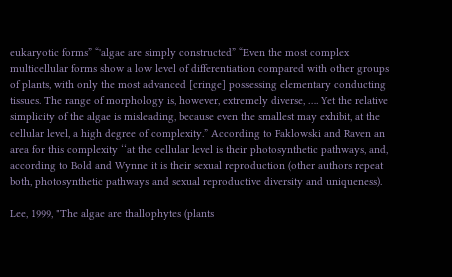eukaryotic forms” “'algae are simply constructed” “Even the most complex multicellular forms show a low level of differentiation compared with other groups of plants, with only the most advanced [cringe] possessing elementary conducting tissues. The range of morphology is, however, extremely diverse, …. Yet the relative simplicity of the algae is misleading, because even the smallest may exhibit, at the cellular level, a high degree of complexity.” According to Faklowski and Raven an area for this complexity ‘‘at the cellular level is their photosynthetic pathways, and, according to Bold and Wynne it is their sexual reproduction (other authors repeat both, photosynthetic pathways and sexual reproductive diversity and uniqueness).

Lee, 1999, "The algae are thallophytes (plants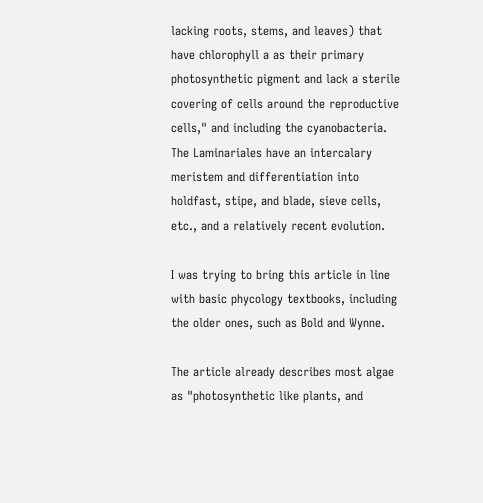lacking roots, stems, and leaves) that have chlorophyll a as their primary photosynthetic pigment and lack a sterile covering of cells around the reproductive cells," and including the cyanobacteria. The Laminariales have an intercalary meristem and differentiation into holdfast, stipe, and blade, sieve cells, etc., and a relatively recent evolution.

I was trying to bring this article in line with basic phycology textbooks, including the older ones, such as Bold and Wynne.

The article already describes most algae as "photosynthetic like plants, and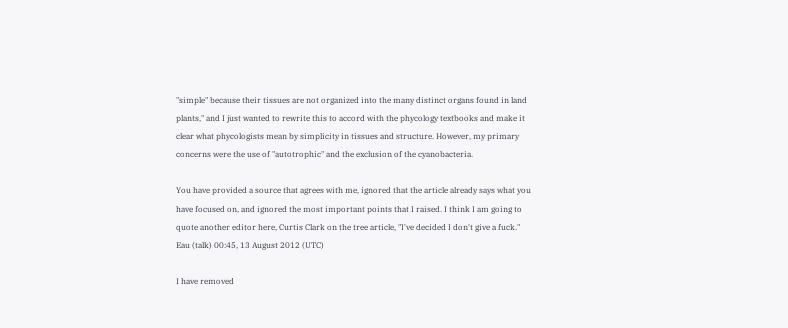"simple" because their tissues are not organized into the many distinct organs found in land plants," and I just wanted to rewrite this to accord with the phycology textbooks and make it clear what phycologists mean by simplicity in tissues and structure. However, my primary concerns were the use of "autotrophic" and the exclusion of the cyanobacteria.

You have provided a source that agrees with me, ignored that the article already says what you have focused on, and ignored the most important points that I raised. I think I am going to quote another editor here, Curtis Clark on the tree article, "I've decided I don't give a fuck." Eau (talk) 00:45, 13 August 2012 (UTC)

I have removed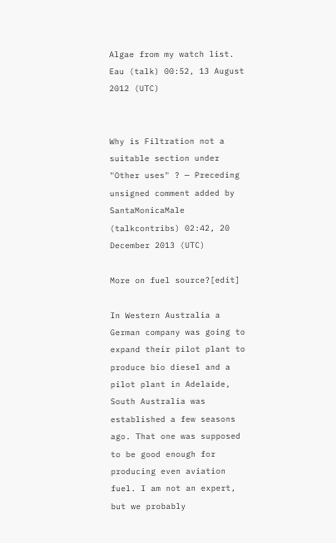Algae from my watch list. Eau (talk) 00:52, 13 August 2012 (UTC)


Why is Filtration not a suitable section under "Other uses" ? — Preceding unsigned comment added by SantaMonicaMale (talkcontribs) 02:42, 20 December 2013 (UTC)

More on fuel source?[edit]

In Western Australia a German company was going to expand their pilot plant to produce bio diesel and a pilot plant in Adelaide, South Australia was established a few seasons ago. That one was supposed to be good enough for producing even aviation fuel. I am not an expert, but we probably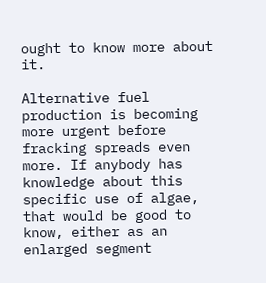ought to know more about it.

Alternative fuel production is becoming more urgent before fracking spreads even more. If anybody has knowledge about this specific use of algae, that would be good to know, either as an enlarged segment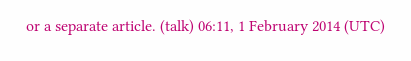or a separate article. (talk) 06:11, 1 February 2014 (UTC)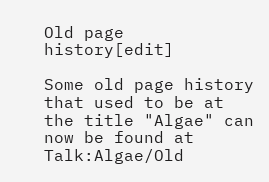Old page history[edit]

Some old page history that used to be at the title "Algae" can now be found at Talk:Algae/Old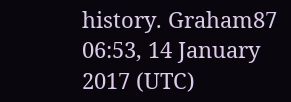history. Graham87 06:53, 14 January 2017 (UTC)